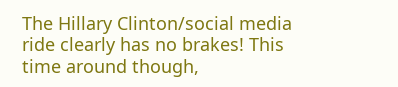The Hillary Clinton/social media ride clearly has no brakes! This time around though,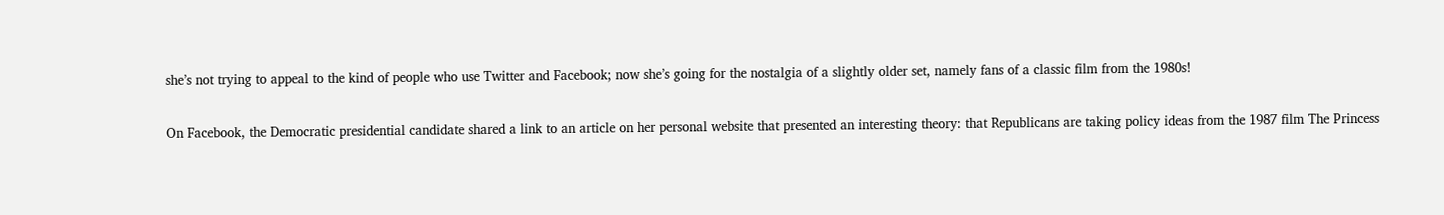she’s not trying to appeal to the kind of people who use Twitter and Facebook; now she’s going for the nostalgia of a slightly older set, namely fans of a classic film from the 1980s!

On Facebook, the Democratic presidential candidate shared a link to an article on her personal website that presented an interesting theory: that Republicans are taking policy ideas from the 1987 film The Princess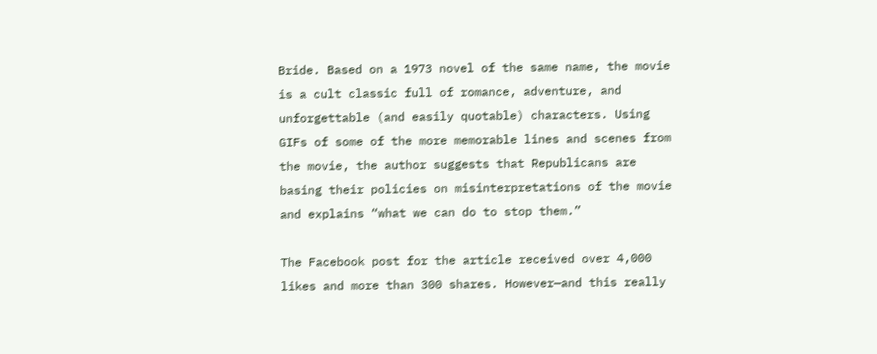Bride. Based on a 1973 novel of the same name, the movie is a cult classic full of romance, adventure, and unforgettable (and easily quotable) characters. Using GIFs of some of the more memorable lines and scenes from the movie, the author suggests that Republicans are basing their policies on misinterpretations of the movie and explains “what we can do to stop them.”

The Facebook post for the article received over 4,000 likes and more than 300 shares. However—and this really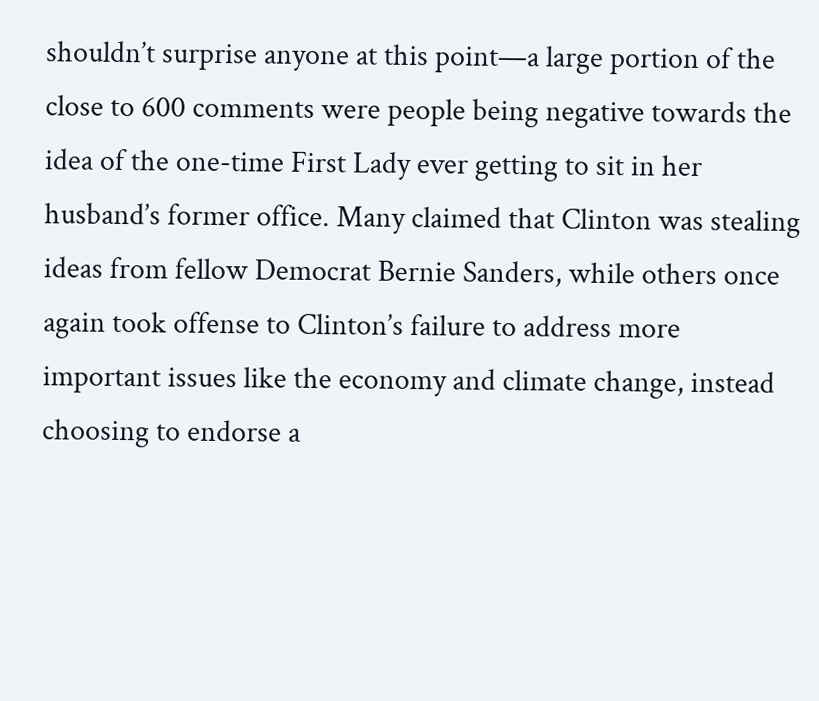shouldn’t surprise anyone at this point—a large portion of the close to 600 comments were people being negative towards the idea of the one-time First Lady ever getting to sit in her husband’s former office. Many claimed that Clinton was stealing ideas from fellow Democrat Bernie Sanders, while others once again took offense to Clinton’s failure to address more important issues like the economy and climate change, instead choosing to endorse a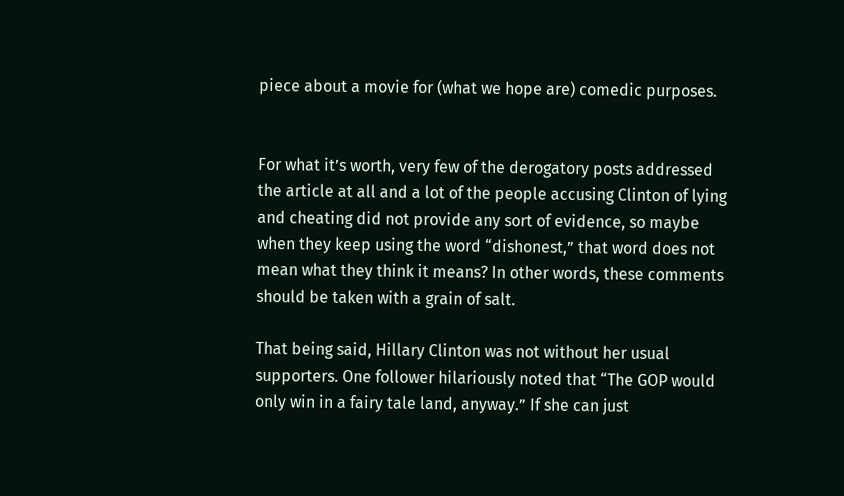piece about a movie for (what we hope are) comedic purposes.


For what it’s worth, very few of the derogatory posts addressed the article at all and a lot of the people accusing Clinton of lying and cheating did not provide any sort of evidence, so maybe when they keep using the word “dishonest,” that word does not mean what they think it means? In other words, these comments should be taken with a grain of salt.

That being said, Hillary Clinton was not without her usual supporters. One follower hilariously noted that “The GOP would only win in a fairy tale land, anyway.” If she can just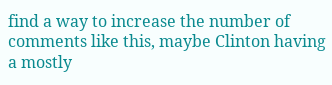find a way to increase the number of comments like this, maybe Clinton having a mostly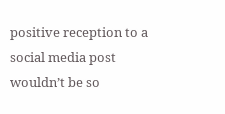positive reception to a social media post wouldn’t be so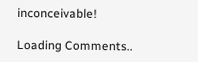inconceivable!

Loading Comments..